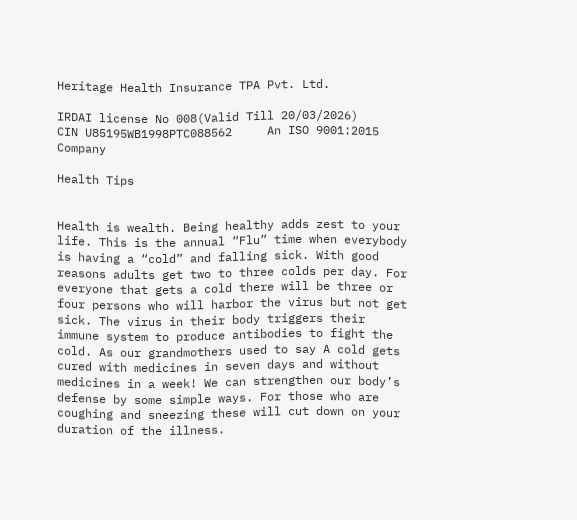Heritage Health Insurance TPA Pvt. Ltd.

IRDAI license No 008(Valid Till 20/03/2026)     CIN U85195WB1998PTC088562     An ISO 9001:2015 Company

Health Tips


Health is wealth. Being healthy adds zest to your life. This is the annual “Flu” time when everybody is having a “cold” and falling sick. With good reasons adults get two to three colds per day. For everyone that gets a cold there will be three or four persons who will harbor the virus but not get sick. The virus in their body triggers their immune system to produce antibodies to fight the cold. As our grandmothers used to say A cold gets cured with medicines in seven days and without medicines in a week! We can strengthen our body’s defense by some simple ways. For those who are coughing and sneezing these will cut down on your duration of the illness.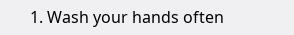1. Wash your hands often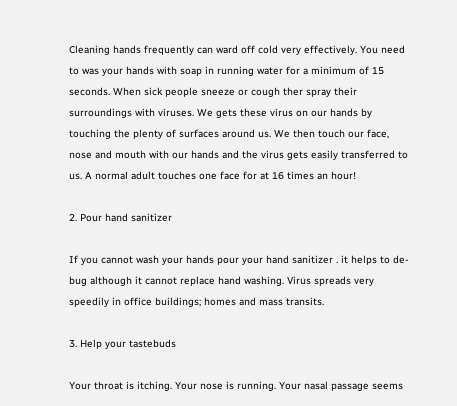Cleaning hands frequently can ward off cold very effectively. You need to was your hands with soap in running water for a minimum of 15 seconds. When sick people sneeze or cough ther spray their surroundings with viruses. We gets these virus on our hands by touching the plenty of surfaces around us. We then touch our face, nose and mouth with our hands and the virus gets easily transferred to us. A normal adult touches one face for at 16 times an hour!

2. Pour hand sanitizer

If you cannot wash your hands pour your hand sanitizer . it helps to de-bug although it cannot replace hand washing. Virus spreads very speedily in office buildings; homes and mass transits.

3. Help your tastebuds

Your throat is itching. Your nose is running. Your nasal passage seems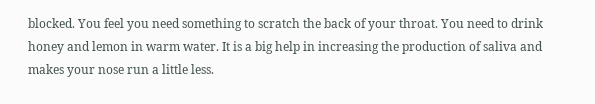blocked. You feel you need something to scratch the back of your throat. You need to drink honey and lemon in warm water. It is a big help in increasing the production of saliva and makes your nose run a little less.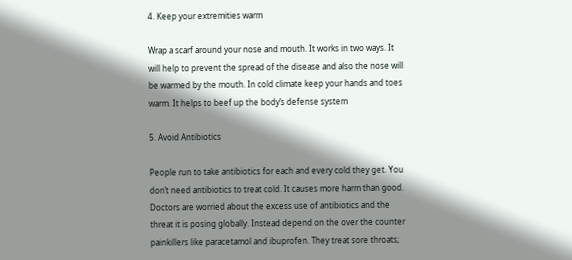4. Keep your extremities warm

Wrap a scarf around your nose and mouth. It works in two ways. It will help to prevent the spread of the disease and also the nose will be warmed by the mouth. In cold climate keep your hands and toes warm. It helps to beef up the body’s defense system

5. Avoid Antibiotics

People run to take antibiotics for each and every cold they get. You don’t need antibiotics to treat cold. It causes more harm than good. Doctors are worried about the excess use of antibiotics and the threat it is posing globally. Instead depend on the over the counter painkillers like paracetamol and ibuprofen. They treat sore throats;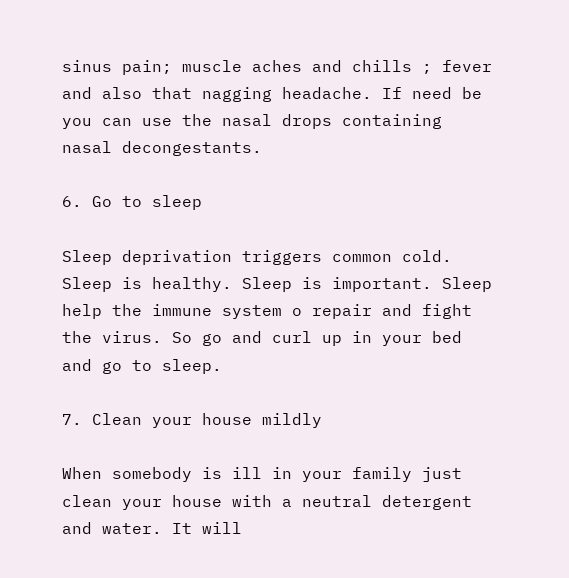sinus pain; muscle aches and chills ; fever and also that nagging headache. If need be you can use the nasal drops containing nasal decongestants.

6. Go to sleep

Sleep deprivation triggers common cold. Sleep is healthy. Sleep is important. Sleep help the immune system o repair and fight the virus. So go and curl up in your bed and go to sleep.

7. Clean your house mildly

When somebody is ill in your family just clean your house with a neutral detergent and water. It will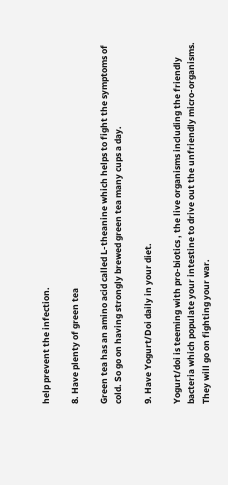help prevent the infection.

8. Have plenty of green tea

Green tea has an amino acid called L-theanine which helps to fight the symptoms of cold. So go on having strongly brewed green tea many cups a day.

9. Have Yogurt/Doi daily in your diet.

Yogurt/doi is teeming with pro-biotics , the live organisms including the friendly bacteria which populate your intestine to drive out the unfriendly micro-organisms. They will go on fighting your war.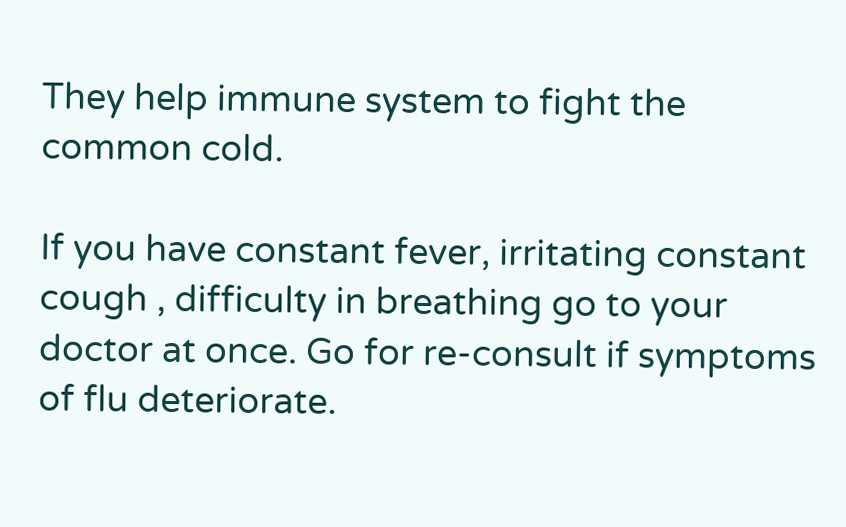They help immune system to fight the common cold.

If you have constant fever, irritating constant cough , difficulty in breathing go to your doctor at once. Go for re-consult if symptoms of flu deteriorate.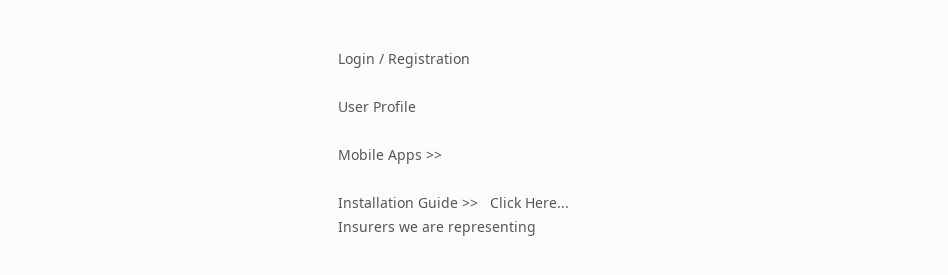Login / Registration

User Profile

Mobile Apps >>

Installation Guide >>   Click Here...
Insurers we are representing